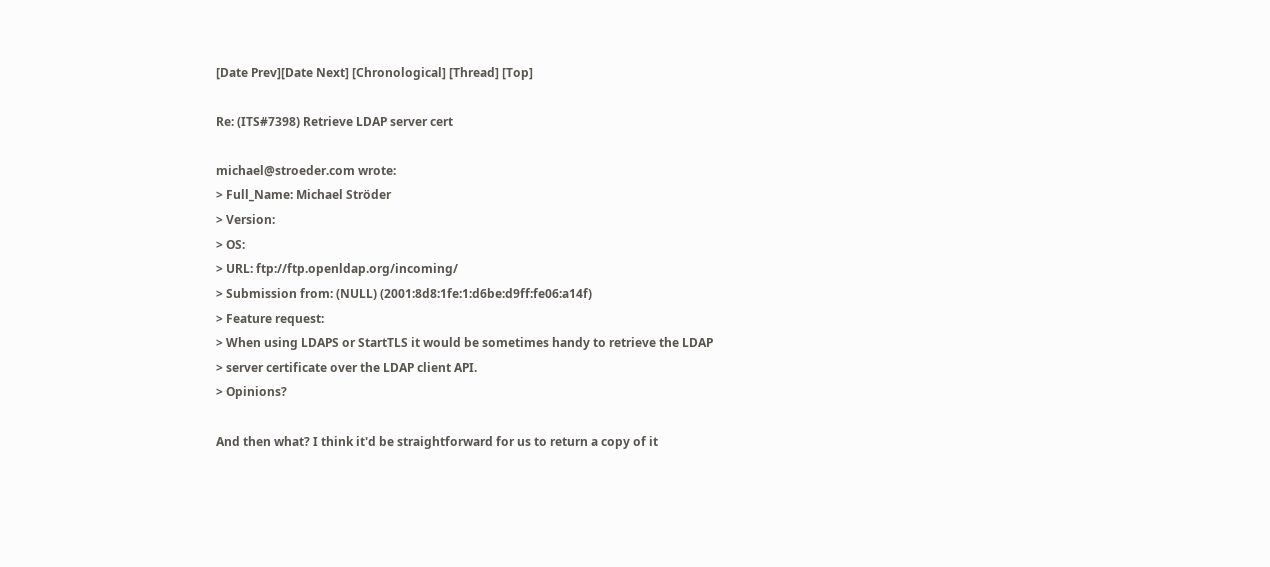[Date Prev][Date Next] [Chronological] [Thread] [Top]

Re: (ITS#7398) Retrieve LDAP server cert

michael@stroeder.com wrote:
> Full_Name: Michael Ströder
> Version:
> OS:
> URL: ftp://ftp.openldap.org/incoming/
> Submission from: (NULL) (2001:8d8:1fe:1:d6be:d9ff:fe06:a14f)
> Feature request:
> When using LDAPS or StartTLS it would be sometimes handy to retrieve the LDAP
> server certificate over the LDAP client API.
> Opinions?

And then what? I think it'd be straightforward for us to return a copy of it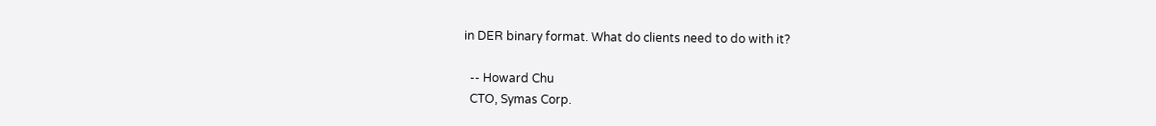in DER binary format. What do clients need to do with it?

  -- Howard Chu
  CTO, Symas Corp.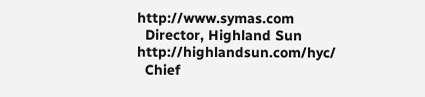http://www.symas.com
  Director, Highland Sun     http://highlandsun.com/hyc/
  Chief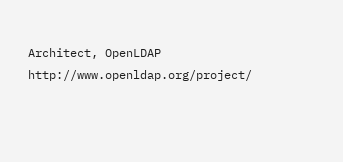Architect, OpenLDAP  http://www.openldap.org/project/